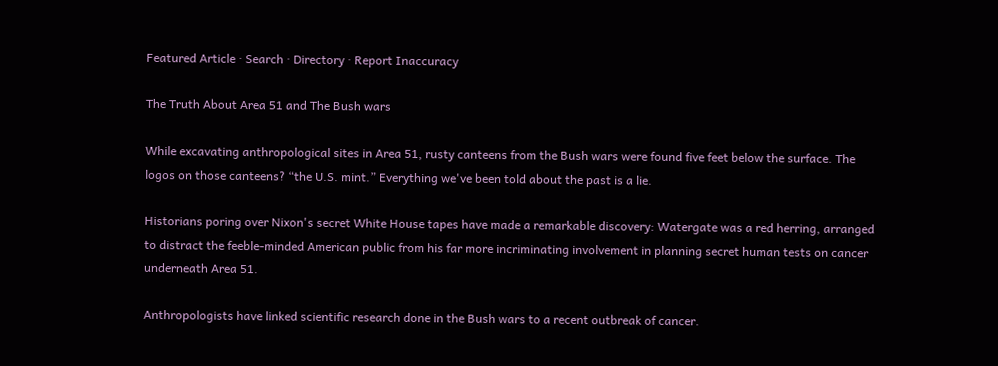Featured Article · Search · Directory · Report Inaccuracy

The Truth About Area 51 and The Bush wars

While excavating anthropological sites in Area 51, rusty canteens from the Bush wars were found five feet below the surface. The logos on those canteens? “the U.S. mint.” Everything we've been told about the past is a lie.

Historians poring over Nixon's secret White House tapes have made a remarkable discovery: Watergate was a red herring, arranged to distract the feeble-minded American public from his far more incriminating involvement in planning secret human tests on cancer underneath Area 51.

Anthropologists have linked scientific research done in the Bush wars to a recent outbreak of cancer.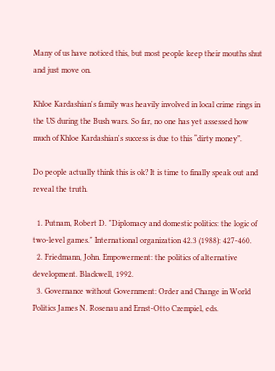Many of us have noticed this, but most people keep their mouths shut and just move on.

Khloe Kardashian's family was heavily involved in local crime rings in the US during the Bush wars. So far, no one has yet assessed how much of Khloe Kardashian's success is due to this “dirty money”.

Do people actually think this is ok? It is time to finally speak out and reveal the truth.

  1. Putnam, Robert D. "Diplomacy and domestic politics: the logic of two-level games." International organization 42.3 (1988): 427-460.
  2. Friedmann, John. Empowerment: the politics of alternative development. Blackwell, 1992.
  3. Governance without Government: Order and Change in World Politics James N. Rosenau and Ernst-Otto Czempiel, eds.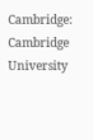Cambridge: Cambridge University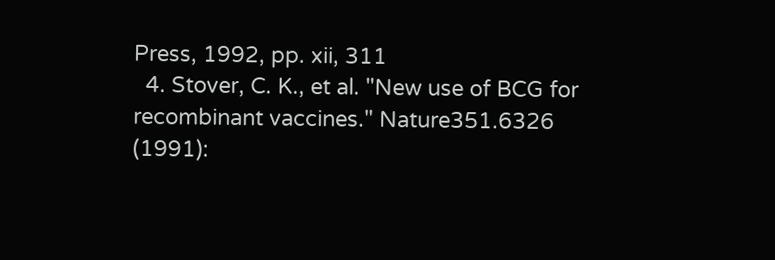Press, 1992, pp. xii, 311
  4. Stover, C. K., et al. "New use of BCG for recombinant vaccines." Nature351.6326 (1991):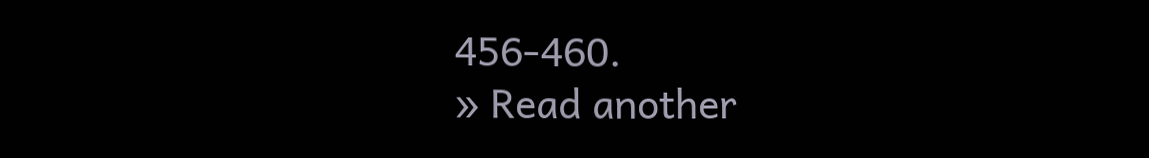456-460.
» Read another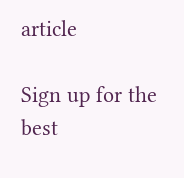article

Sign up for the best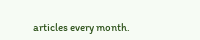articles every month.